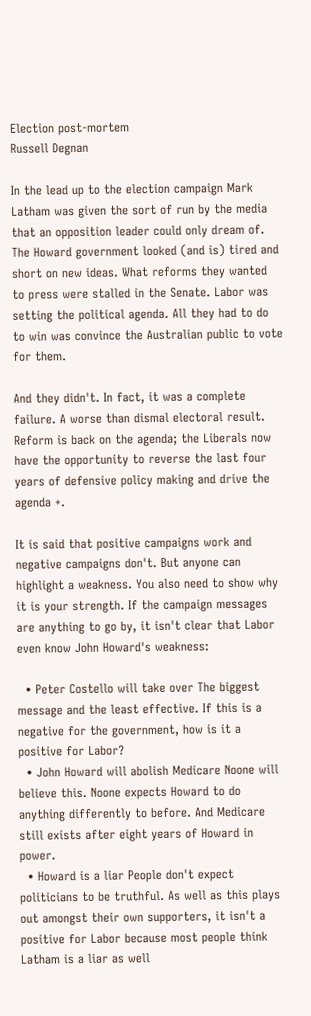Election post-mortem
Russell Degnan

In the lead up to the election campaign Mark Latham was given the sort of run by the media that an opposition leader could only dream of. The Howard government looked (and is) tired and short on new ideas. What reforms they wanted to press were stalled in the Senate. Labor was setting the political agenda. All they had to do to win was convince the Australian public to vote for them.

And they didn't. In fact, it was a complete failure. A worse than dismal electoral result. Reform is back on the agenda; the Liberals now have the opportunity to reverse the last four years of defensive policy making and drive the agenda +.

It is said that positive campaigns work and negative campaigns don't. But anyone can highlight a weakness. You also need to show why it is your strength. If the campaign messages are anything to go by, it isn't clear that Labor even know John Howard's weakness:

  • Peter Costello will take over The biggest message and the least effective. If this is a negative for the government, how is it a positive for Labor?
  • John Howard will abolish Medicare Noone will believe this. Noone expects Howard to do anything differently to before. And Medicare still exists after eight years of Howard in power.
  • Howard is a liar People don't expect politicians to be truthful. As well as this plays out amongst their own supporters, it isn't a positive for Labor because most people think Latham is a liar as well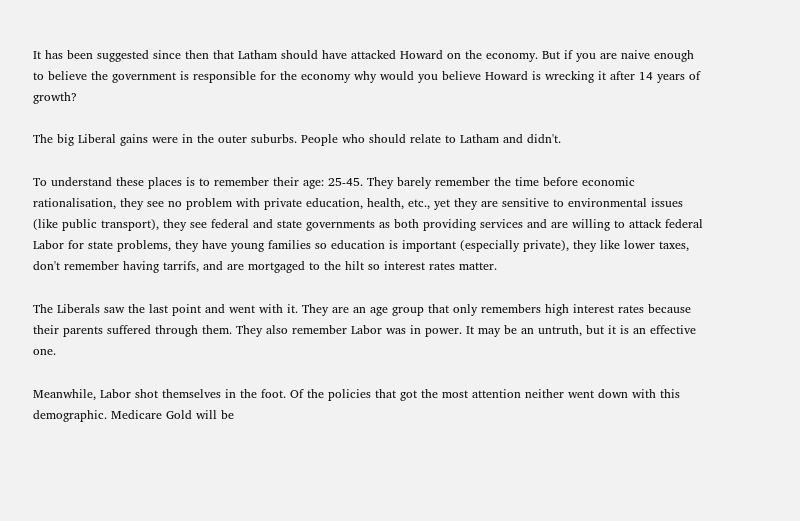It has been suggested since then that Latham should have attacked Howard on the economy. But if you are naive enough to believe the government is responsible for the economy why would you believe Howard is wrecking it after 14 years of growth?

The big Liberal gains were in the outer suburbs. People who should relate to Latham and didn't.

To understand these places is to remember their age: 25-45. They barely remember the time before economic rationalisation, they see no problem with private education, health, etc., yet they are sensitive to environmental issues (like public transport), they see federal and state governments as both providing services and are willing to attack federal Labor for state problems, they have young families so education is important (especially private), they like lower taxes, don't remember having tarrifs, and are mortgaged to the hilt so interest rates matter.

The Liberals saw the last point and went with it. They are an age group that only remembers high interest rates because their parents suffered through them. They also remember Labor was in power. It may be an untruth, but it is an effective one.

Meanwhile, Labor shot themselves in the foot. Of the policies that got the most attention neither went down with this demographic. Medicare Gold will be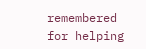remembered for helping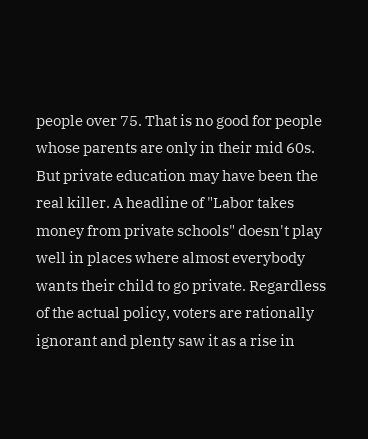people over 75. That is no good for people whose parents are only in their mid 60s. But private education may have been the real killer. A headline of "Labor takes money from private schools" doesn't play well in places where almost everybody wants their child to go private. Regardless of the actual policy, voters are rationally ignorant and plenty saw it as a rise in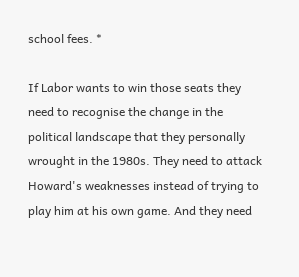school fees. *

If Labor wants to win those seats they need to recognise the change in the political landscape that they personally wrought in the 1980s. They need to attack Howard's weaknesses instead of trying to play him at his own game. And they need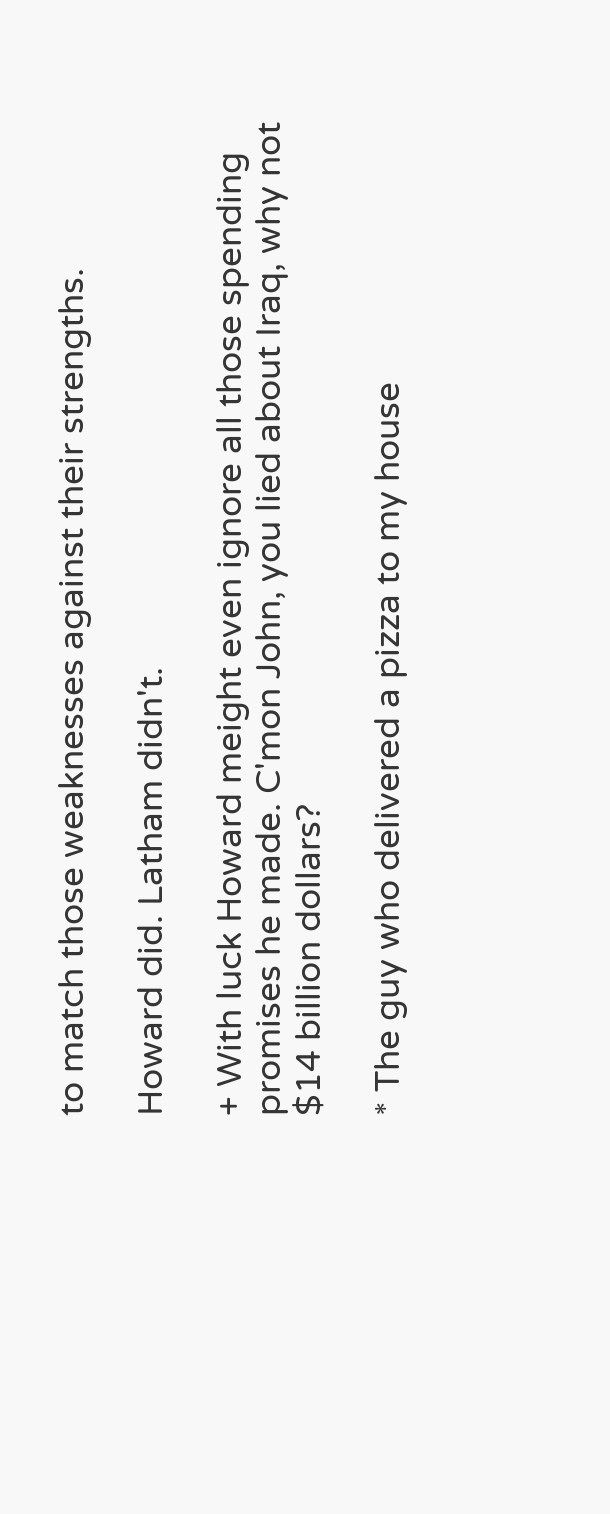to match those weaknesses against their strengths.

Howard did. Latham didn't.

+ With luck Howard meight even ignore all those spending promises he made. C'mon John, you lied about Iraq, why not $14 billion dollars?

* The guy who delivered a pizza to my house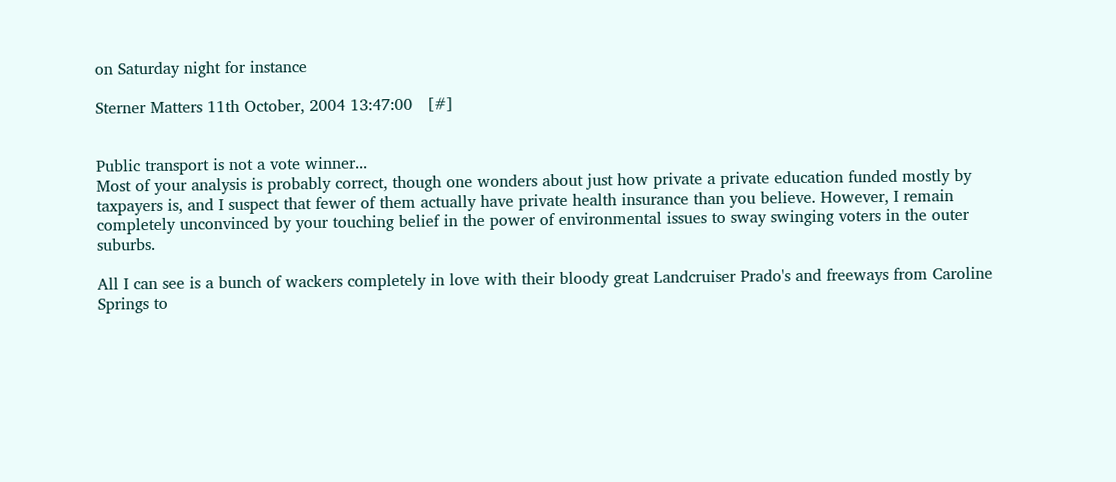on Saturday night for instance

Sterner Matters 11th October, 2004 13:47:00   [#]


Public transport is not a vote winner...
Most of your analysis is probably correct, though one wonders about just how private a private education funded mostly by taxpayers is, and I suspect that fewer of them actually have private health insurance than you believe. However, I remain completely unconvinced by your touching belief in the power of environmental issues to sway swinging voters in the outer suburbs.

All I can see is a bunch of wackers completely in love with their bloody great Landcruiser Prado's and freeways from Caroline Springs to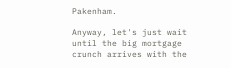Pakenham.

Anyway, let's just wait until the big mortgage crunch arrives with the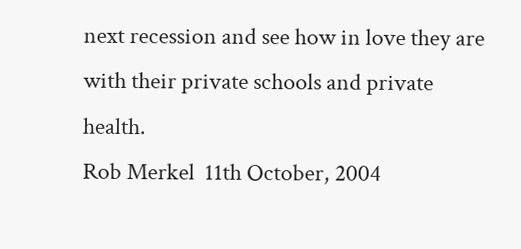next recession and see how in love they are with their private schools and private health.
Rob Merkel  11th October, 2004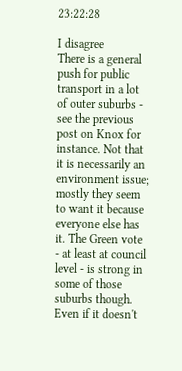23:22:28

I disagree
There is a general push for public transport in a lot of outer suburbs - see the previous post on Knox for instance. Not that it is necessarily an environment issue; mostly they seem to want it because everyone else has it. The Green vote - at least at council level - is strong in some of those suburbs though. Even if it doesn't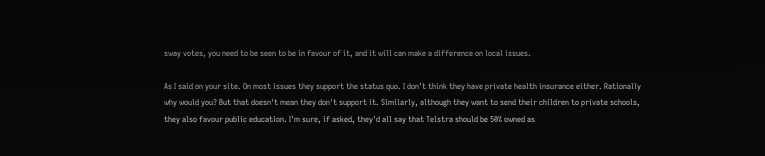sway votes, you need to be seen to be in favour of it, and it will can make a difference on local issues.

As I said on your site. On most issues they support the status quo. I don't think they have private health insurance either. Rationally why would you? But that doesn't mean they don't support it. Similarly, although they want to send their children to private schools, they also favour public education. I'm sure, if asked, they'd all say that Telstra should be 50% owned as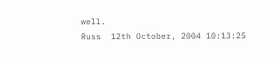well.
Russ  12th October, 2004 10:13:25